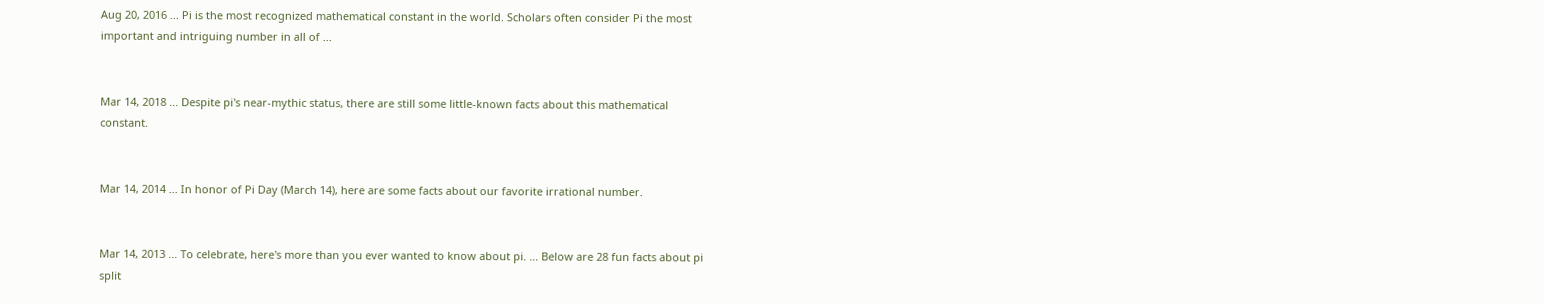Aug 20, 2016 ... Pi is the most recognized mathematical constant in the world. Scholars often consider Pi the most important and intriguing number in all of ...


Mar 14, 2018 ... Despite pi's near-mythic status, there are still some little-known facts about this mathematical constant.


Mar 14, 2014 ... In honor of Pi Day (March 14), here are some facts about our favorite irrational number.


Mar 14, 2013 ... To celebrate, here's more than you ever wanted to know about pi. ... Below are 28 fun facts about pi split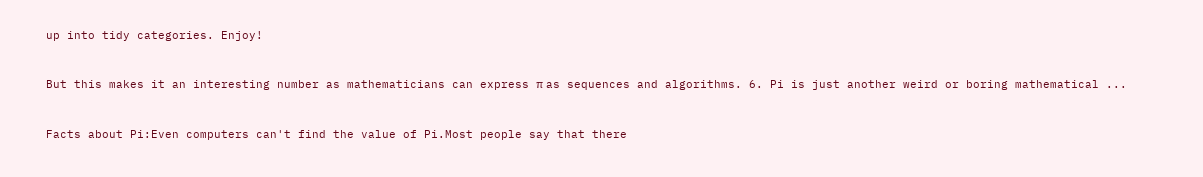up into tidy categories. Enjoy!


But this makes it an interesting number as mathematicians can express π as sequences and algorithms. 6. Pi is just another weird or boring mathematical ...


Facts about Pi:Even computers can't find the value of Pi.Most people say that there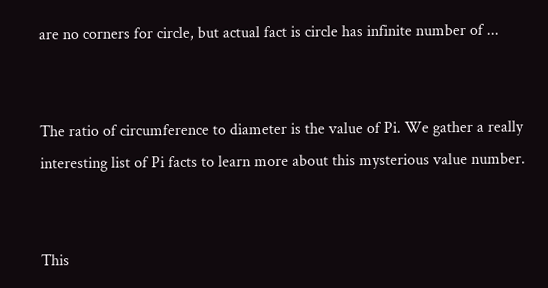are no corners for circle, but actual fact is circle has infinite number of ...


The ratio of circumference to diameter is the value of Pi. We gather a really interesting list of Pi facts to learn more about this mysterious value number.


This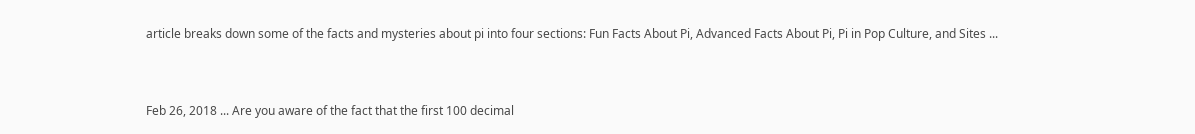article breaks down some of the facts and mysteries about pi into four sections: Fun Facts About Pi, Advanced Facts About Pi, Pi in Pop Culture, and Sites ...


Feb 26, 2018 ... Are you aware of the fact that the first 100 decimal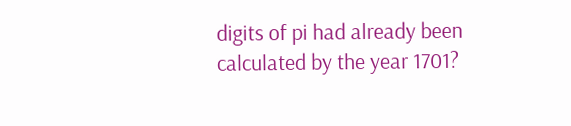digits of pi had already been calculated by the year 1701?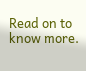Read on to know more.